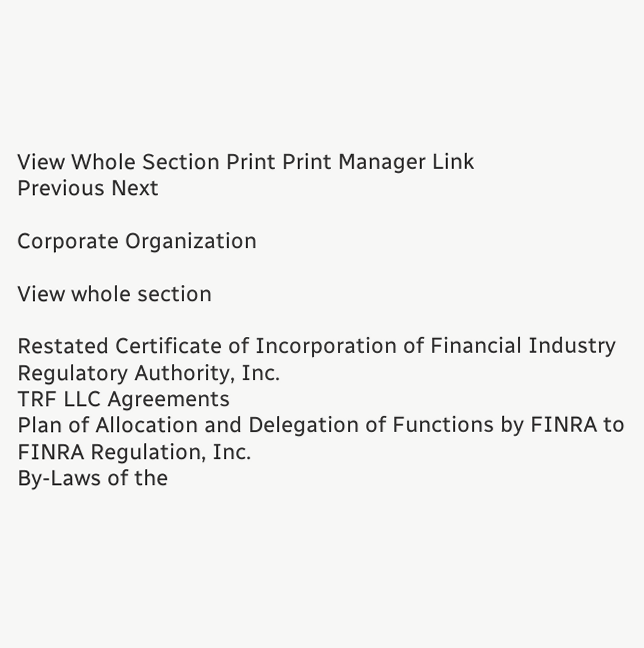View Whole Section Print Print Manager Link
Previous Next

Corporate Organization

View whole section

Restated Certificate of Incorporation of Financial Industry Regulatory Authority, Inc.
TRF LLC Agreements
Plan of Allocation and Delegation of Functions by FINRA to FINRA Regulation, Inc.
By-Laws of the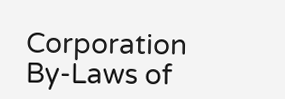Corporation
By-Laws of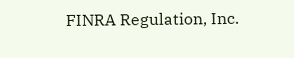FINRA Regulation, Inc.